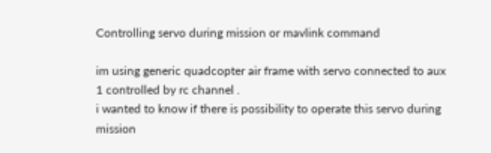Controlling servo during mission or mavlink command

im using generic quadcopter air frame with servo connected to aux 1 controlled by rc channel .
i wanted to know if there is possibility to operate this servo during mission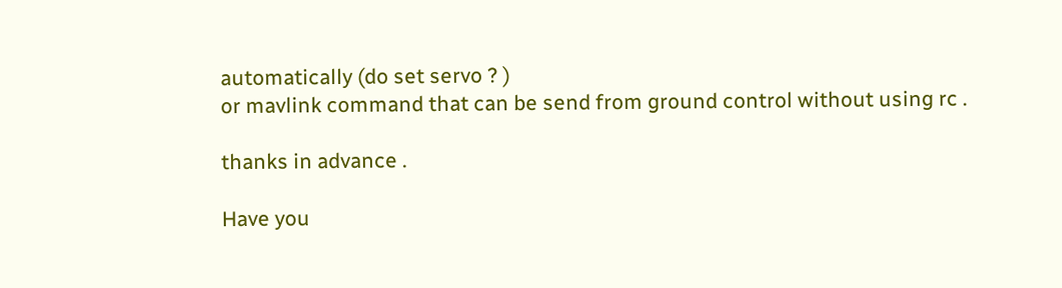automatically (do set servo ? )
or mavlink command that can be send from ground control without using rc .

thanks in advance .

Have you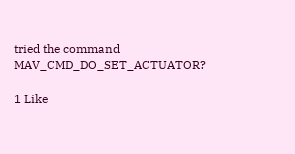tried the command MAV_CMD_DO_SET_ACTUATOR?

1 Like